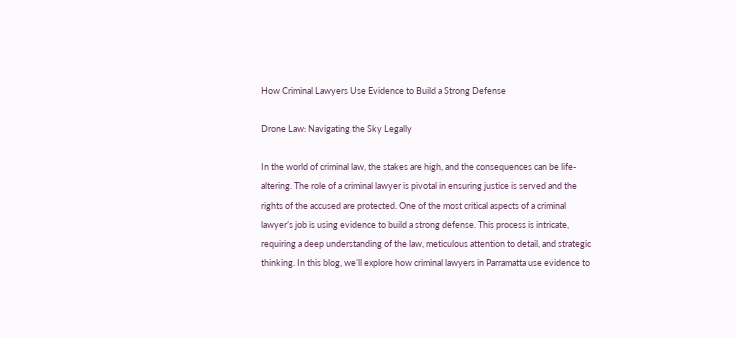How Criminal Lawyers Use Evidence to Build a Strong Defense

Drone Law: Navigating the Sky Legally

In the world of criminal law, the stakes are high, and the consequences can be life-altering. The role of a criminal lawyer is pivotal in ensuring justice is served and the rights of the accused are protected. One of the most critical aspects of a criminal lawyer’s job is using evidence to build a strong defense. This process is intricate, requiring a deep understanding of the law, meticulous attention to detail, and strategic thinking. In this blog, we’ll explore how criminal lawyers in Parramatta use evidence to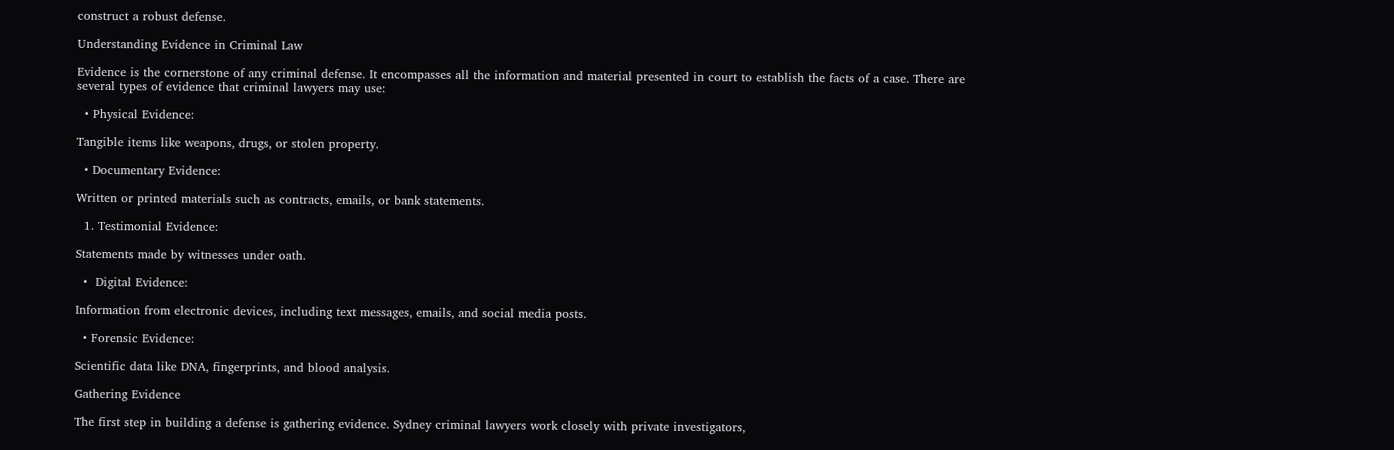construct a robust defense.

Understanding Evidence in Criminal Law

Evidence is the cornerstone of any criminal defense. It encompasses all the information and material presented in court to establish the facts of a case. There are several types of evidence that criminal lawyers may use:

  • Physical Evidence:

Tangible items like weapons, drugs, or stolen property.

  • Documentary Evidence:

Written or printed materials such as contracts, emails, or bank statements.

  1. Testimonial Evidence:

Statements made by witnesses under oath.

  •  Digital Evidence:

Information from electronic devices, including text messages, emails, and social media posts.

  • Forensic Evidence:

Scientific data like DNA, fingerprints, and blood analysis.

Gathering Evidence

The first step in building a defense is gathering evidence. Sydney criminal lawyers work closely with private investigators,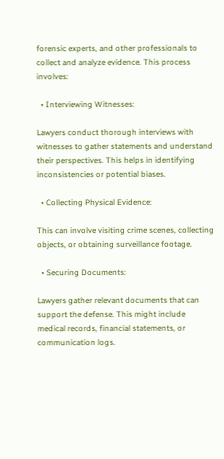forensic experts, and other professionals to collect and analyze evidence. This process involves:

  • Interviewing Witnesses:

Lawyers conduct thorough interviews with witnesses to gather statements and understand their perspectives. This helps in identifying inconsistencies or potential biases.

  • Collecting Physical Evidence:

This can involve visiting crime scenes, collecting objects, or obtaining surveillance footage.

  • Securing Documents:

Lawyers gather relevant documents that can support the defense. This might include medical records, financial statements, or communication logs.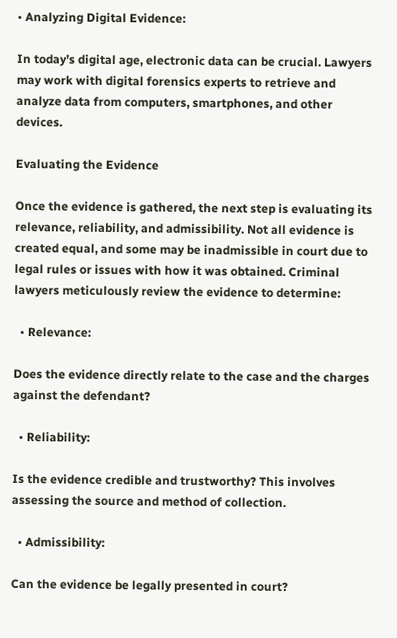• Analyzing Digital Evidence:

In today’s digital age, electronic data can be crucial. Lawyers may work with digital forensics experts to retrieve and analyze data from computers, smartphones, and other devices.

Evaluating the Evidence

Once the evidence is gathered, the next step is evaluating its relevance, reliability, and admissibility. Not all evidence is created equal, and some may be inadmissible in court due to legal rules or issues with how it was obtained. Criminal lawyers meticulously review the evidence to determine:

  • Relevance:

Does the evidence directly relate to the case and the charges against the defendant?

  • Reliability:

Is the evidence credible and trustworthy? This involves assessing the source and method of collection.

  • Admissibility:

Can the evidence be legally presented in court?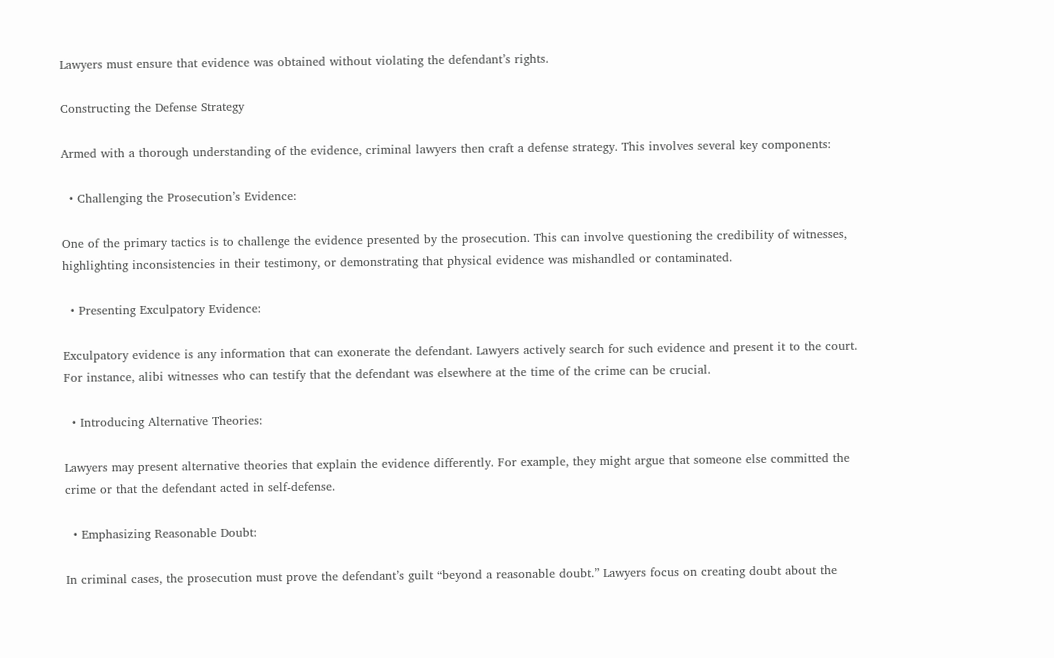Lawyers must ensure that evidence was obtained without violating the defendant’s rights.

Constructing the Defense Strategy

Armed with a thorough understanding of the evidence, criminal lawyers then craft a defense strategy. This involves several key components:

  • Challenging the Prosecution’s Evidence:

One of the primary tactics is to challenge the evidence presented by the prosecution. This can involve questioning the credibility of witnesses, highlighting inconsistencies in their testimony, or demonstrating that physical evidence was mishandled or contaminated.

  • Presenting Exculpatory Evidence:

Exculpatory evidence is any information that can exonerate the defendant. Lawyers actively search for such evidence and present it to the court. For instance, alibi witnesses who can testify that the defendant was elsewhere at the time of the crime can be crucial.

  • Introducing Alternative Theories:

Lawyers may present alternative theories that explain the evidence differently. For example, they might argue that someone else committed the crime or that the defendant acted in self-defense.

  • Emphasizing Reasonable Doubt:

In criminal cases, the prosecution must prove the defendant’s guilt “beyond a reasonable doubt.” Lawyers focus on creating doubt about the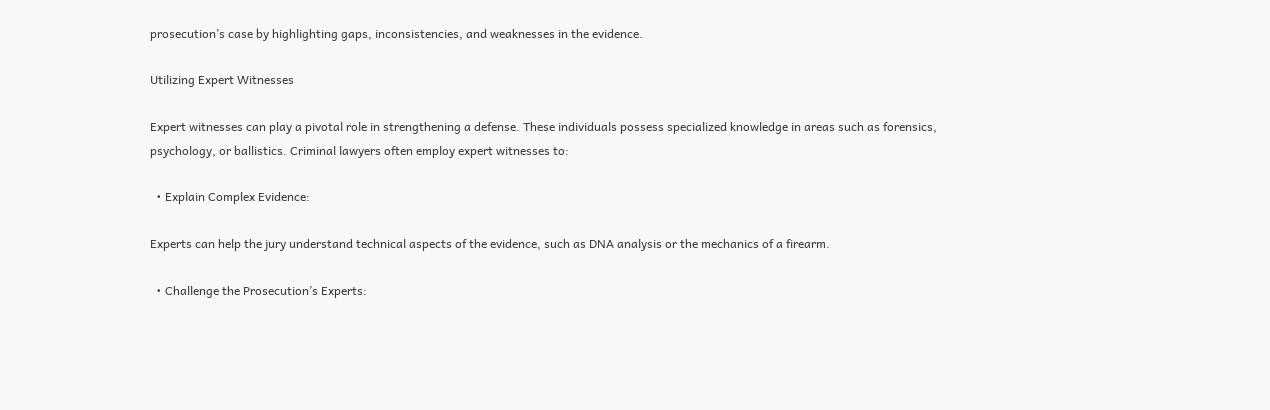prosecution’s case by highlighting gaps, inconsistencies, and weaknesses in the evidence.

Utilizing Expert Witnesses

Expert witnesses can play a pivotal role in strengthening a defense. These individuals possess specialized knowledge in areas such as forensics, psychology, or ballistics. Criminal lawyers often employ expert witnesses to:

  • Explain Complex Evidence:

Experts can help the jury understand technical aspects of the evidence, such as DNA analysis or the mechanics of a firearm.

  • Challenge the Prosecution’s Experts: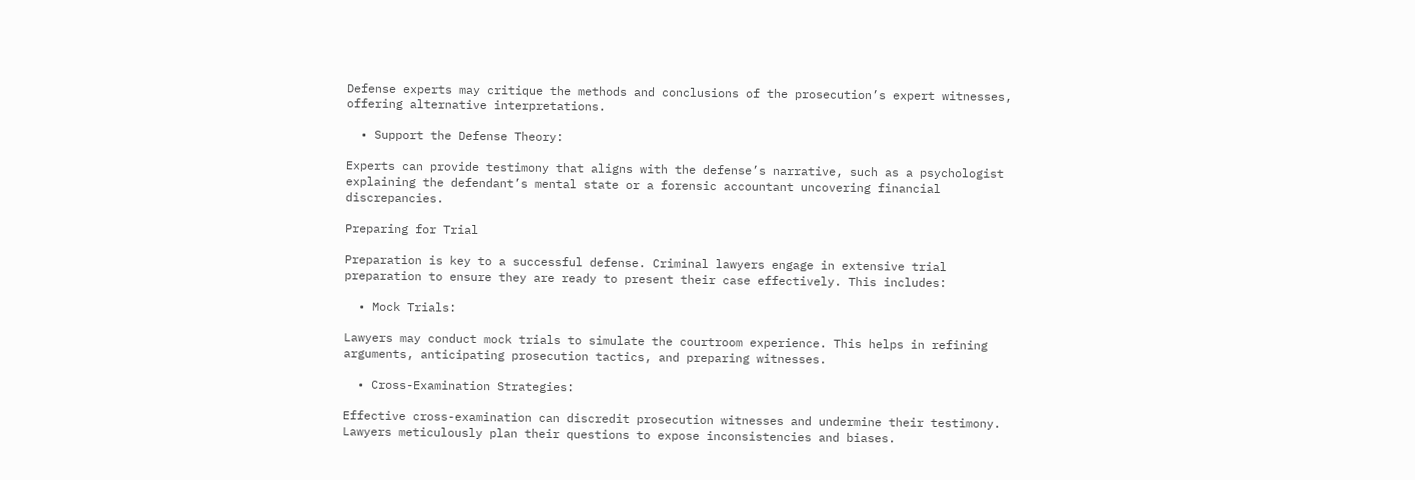Defense experts may critique the methods and conclusions of the prosecution’s expert witnesses, offering alternative interpretations.

  • Support the Defense Theory:

Experts can provide testimony that aligns with the defense’s narrative, such as a psychologist explaining the defendant’s mental state or a forensic accountant uncovering financial discrepancies.

Preparing for Trial

Preparation is key to a successful defense. Criminal lawyers engage in extensive trial preparation to ensure they are ready to present their case effectively. This includes:

  • Mock Trials:

Lawyers may conduct mock trials to simulate the courtroom experience. This helps in refining arguments, anticipating prosecution tactics, and preparing witnesses.

  • Cross-Examination Strategies:

Effective cross-examination can discredit prosecution witnesses and undermine their testimony. Lawyers meticulously plan their questions to expose inconsistencies and biases.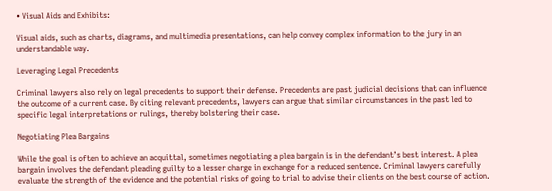• Visual Aids and Exhibits:

Visual aids, such as charts, diagrams, and multimedia presentations, can help convey complex information to the jury in an understandable way.

Leveraging Legal Precedents

Criminal lawyers also rely on legal precedents to support their defense. Precedents are past judicial decisions that can influence the outcome of a current case. By citing relevant precedents, lawyers can argue that similar circumstances in the past led to specific legal interpretations or rulings, thereby bolstering their case.

Negotiating Plea Bargains

While the goal is often to achieve an acquittal, sometimes negotiating a plea bargain is in the defendant’s best interest. A plea bargain involves the defendant pleading guilty to a lesser charge in exchange for a reduced sentence. Criminal lawyers carefully evaluate the strength of the evidence and the potential risks of going to trial to advise their clients on the best course of action.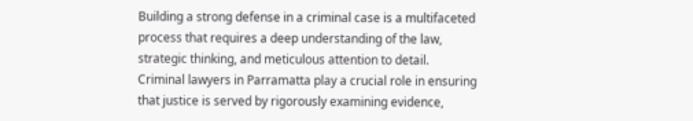Building a strong defense in a criminal case is a multifaceted process that requires a deep understanding of the law, strategic thinking, and meticulous attention to detail. Criminal lawyers in Parramatta play a crucial role in ensuring that justice is served by rigorously examining evidence,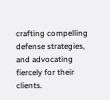crafting compelling defense strategies, and advocating fiercely for their clients.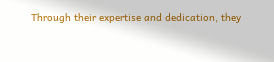Through their expertise and dedication, they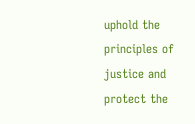uphold the principles of justice and protect the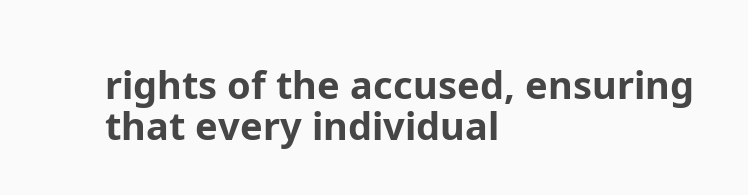rights of the accused, ensuring that every individual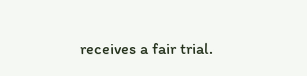receives a fair trial.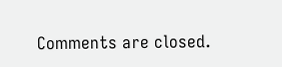Comments are closed.